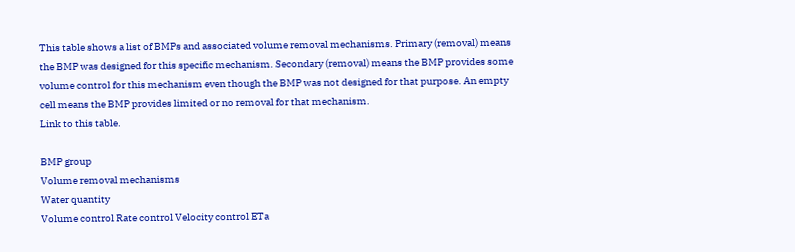This table shows a list of BMPs and associated volume removal mechanisms. Primary (removal) means the BMP was designed for this specific mechanism. Secondary (removal) means the BMP provides some volume control for this mechanism even though the BMP was not designed for that purpose. An empty cell means the BMP provides limited or no removal for that mechanism.
Link to this table.

BMP group
Volume removal mechanisms
Water quantity
Volume control Rate control Velocity control ETa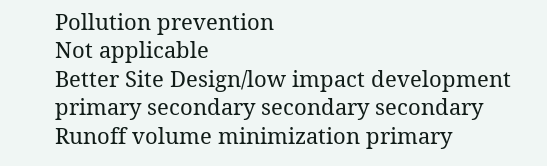Pollution prevention
Not applicable
Better Site Design/low impact development primary secondary secondary secondary
Runoff volume minimization primary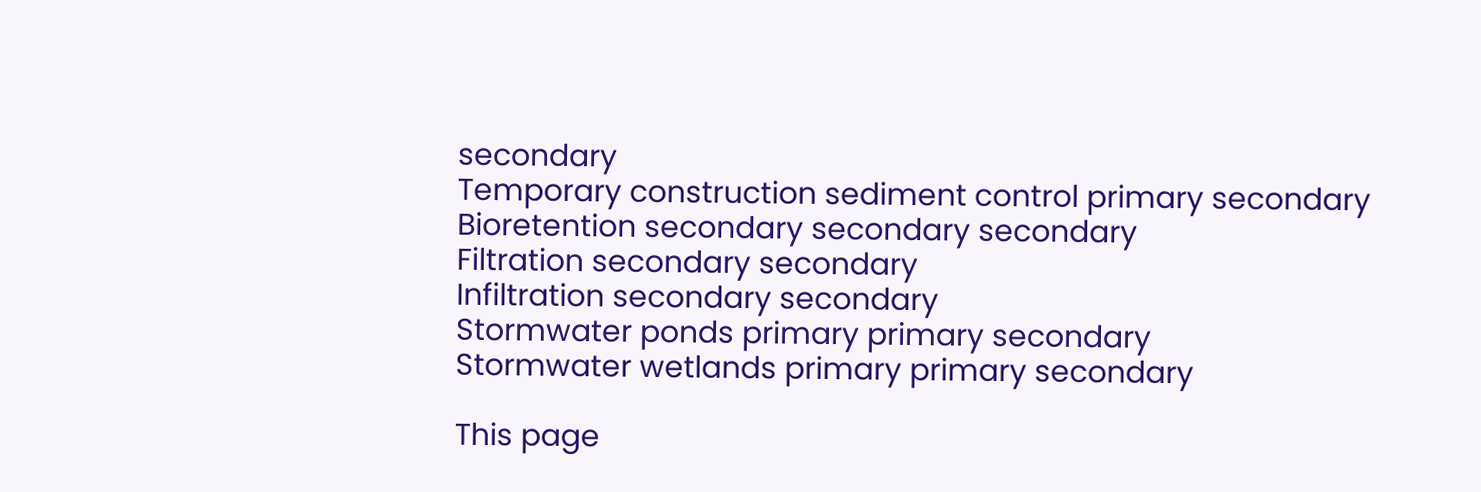secondary
Temporary construction sediment control primary secondary
Bioretention secondary secondary secondary
Filtration secondary secondary
Infiltration secondary secondary
Stormwater ponds primary primary secondary
Stormwater wetlands primary primary secondary

This page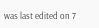was last edited on 7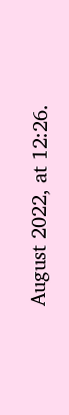August 2022, at 12:26.